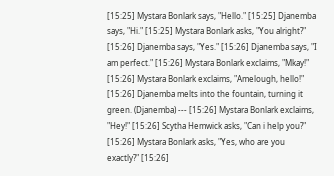[15:25] Mystara Bonlark says, "Hello." [15:25] Djanemba says, "Hi." [15:25] Mystara Bonlark asks, "You alright?" [15:26] Djanemba says, "Yes." [15:26] Djanemba says, "I am perfect." [15:26] Mystara Bonlark exclaims, "Mkay!" [15:26] Mystara Bonlark exclaims, "Amelough, hello!" [15:26] Djanemba melts into the fountain, turning it green. (Djanemba) --- [15:26] Mystara Bonlark exclaims, "Hey!" [15:26] Scytha Hemwick asks, "Can i help you?" [15:26] Mystara Bonlark asks, "Yes, who are you exactly?" [15:26]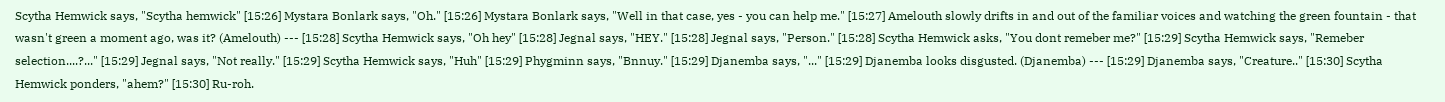Scytha Hemwick says, "Scytha hemwick" [15:26] Mystara Bonlark says, "Oh." [15:26] Mystara Bonlark says, "Well in that case, yes - you can help me." [15:27] Amelouth slowly drifts in and out of the familiar voices and watching the green fountain - that wasn't green a moment ago, was it? (Amelouth) --- [15:28] Scytha Hemwick says, "Oh hey" [15:28] Jegnal says, "HEY." [15:28] Jegnal says, "Person." [15:28] Scytha Hemwick asks, "You dont remeber me?" [15:29] Scytha Hemwick says, "Remeber selection....?..." [15:29] Jegnal says, "Not really." [15:29] Scytha Hemwick says, "Huh" [15:29] Phygminn says, "Bnnuy." [15:29] Djanemba says, "..." [15:29] Djanemba looks disgusted. (Djanemba) --- [15:29] Djanemba says, "Creature.." [15:30] Scytha Hemwick ponders, "ahem?" [15:30] Ru-roh.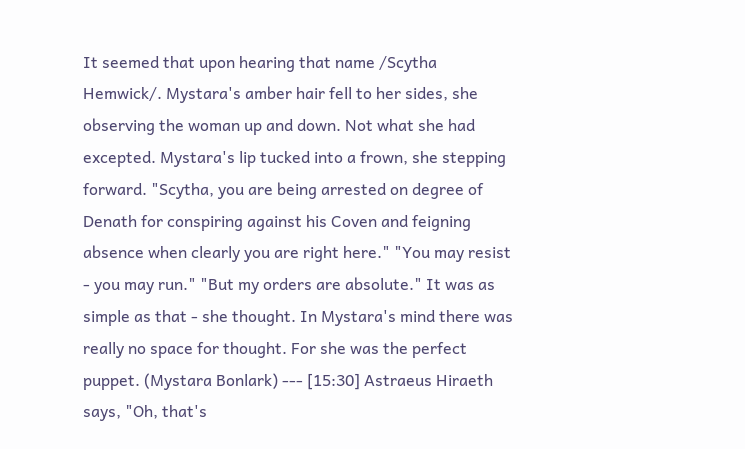It seemed that upon hearing that name /Scytha Hemwick/. Mystara's amber hair fell to her sides, she observing the woman up and down. Not what she had excepted. Mystara's lip tucked into a frown, she stepping forward. "Scytha, you are being arrested on degree of Denath for conspiring against his Coven and feigning absence when clearly you are right here." "You may resist - you may run." "But my orders are absolute." It was as simple as that - she thought. In Mystara's mind there was really no space for thought. For she was the perfect puppet. (Mystara Bonlark) --- [15:30] Astraeus Hiraeth says, "Oh, that's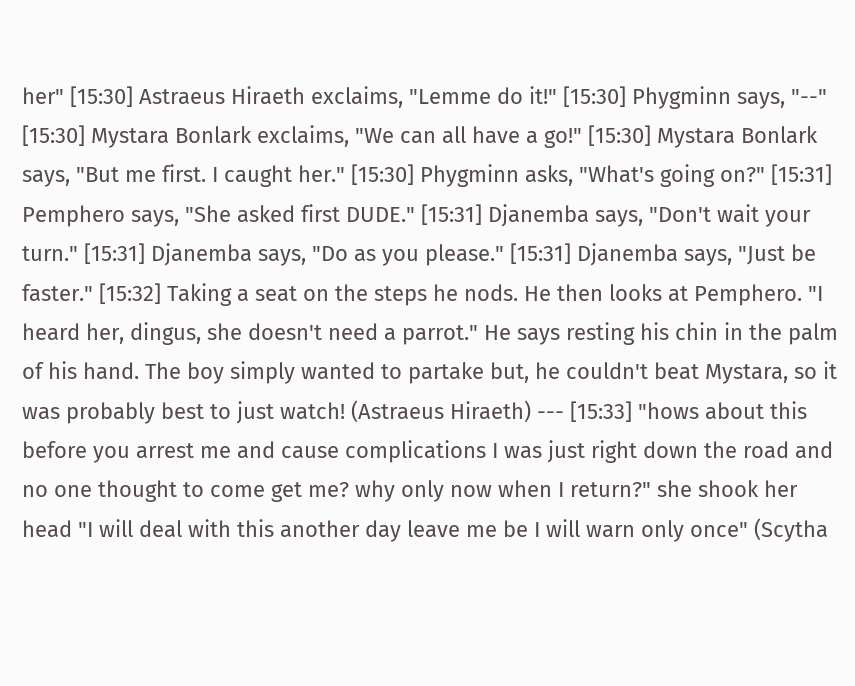her" [15:30] Astraeus Hiraeth exclaims, "Lemme do it!" [15:30] Phygminn says, "--" [15:30] Mystara Bonlark exclaims, "We can all have a go!" [15:30] Mystara Bonlark says, "But me first. I caught her." [15:30] Phygminn asks, "What's going on?" [15:31] Pemphero says, "She asked first DUDE." [15:31] Djanemba says, "Don't wait your turn." [15:31] Djanemba says, "Do as you please." [15:31] Djanemba says, "Just be faster." [15:32] Taking a seat on the steps he nods. He then looks at Pemphero. "I heard her, dingus, she doesn't need a parrot." He says resting his chin in the palm of his hand. The boy simply wanted to partake but, he couldn't beat Mystara, so it was probably best to just watch! (Astraeus Hiraeth) --- [15:33] "hows about this before you arrest me and cause complications I was just right down the road and no one thought to come get me? why only now when I return?" she shook her head "I will deal with this another day leave me be I will warn only once" (Scytha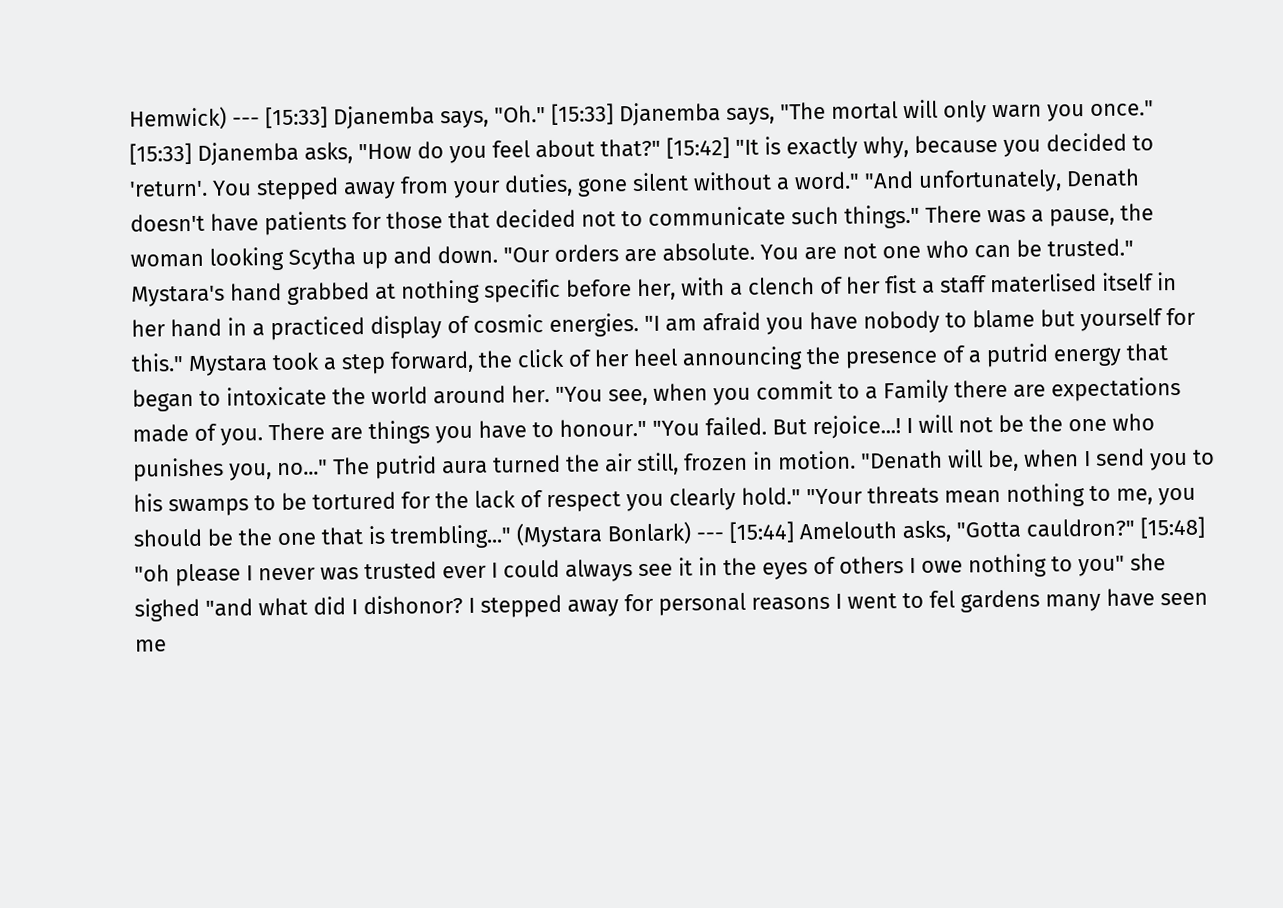Hemwick) --- [15:33] Djanemba says, "Oh." [15:33] Djanemba says, "The mortal will only warn you once." [15:33] Djanemba asks, "How do you feel about that?" [15:42] "It is exactly why, because you decided to 'return'. You stepped away from your duties, gone silent without a word." "And unfortunately, Denath doesn't have patients for those that decided not to communicate such things." There was a pause, the woman looking Scytha up and down. "Our orders are absolute. You are not one who can be trusted." Mystara's hand grabbed at nothing specific before her, with a clench of her fist a staff materlised itself in her hand in a practiced display of cosmic energies. "I am afraid you have nobody to blame but yourself for this." Mystara took a step forward, the click of her heel announcing the presence of a putrid energy that began to intoxicate the world around her. "You see, when you commit to a Family there are expectations made of you. There are things you have to honour." "You failed. But rejoice...! I will not be the one who punishes you, no..." The putrid aura turned the air still, frozen in motion. "Denath will be, when I send you to his swamps to be tortured for the lack of respect you clearly hold." "Your threats mean nothing to me, you should be the one that is trembling..." (Mystara Bonlark) --- [15:44] Amelouth asks, "Gotta cauldron?" [15:48] "oh please I never was trusted ever I could always see it in the eyes of others I owe nothing to you" she sighed "and what did I dishonor? I stepped away for personal reasons I went to fel gardens many have seen me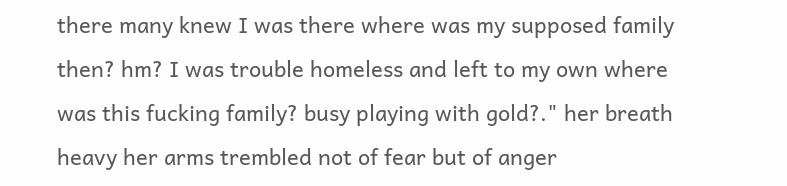there many knew I was there where was my supposed family then? hm? I was trouble homeless and left to my own where was this fucking family? busy playing with gold?." her breath heavy her arms trembled not of fear but of anger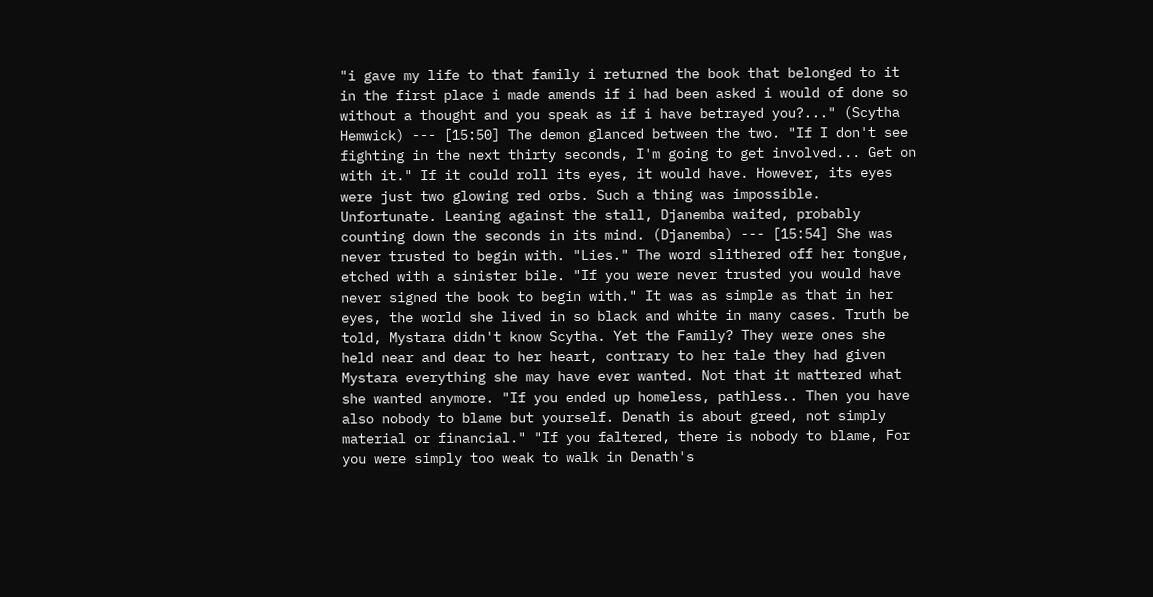"i gave my life to that family i returned the book that belonged to it in the first place i made amends if i had been asked i would of done so without a thought and you speak as if i have betrayed you?..." (Scytha Hemwick) --- [15:50] The demon glanced between the two. "If I don't see fighting in the next thirty seconds, I'm going to get involved... Get on with it." If it could roll its eyes, it would have. However, its eyes were just two glowing red orbs. Such a thing was impossible. Unfortunate. Leaning against the stall, Djanemba waited, probably counting down the seconds in its mind. (Djanemba) --- [15:54] She was never trusted to begin with. "Lies." The word slithered off her tongue, etched with a sinister bile. "If you were never trusted you would have never signed the book to begin with." It was as simple as that in her eyes, the world she lived in so black and white in many cases. Truth be told, Mystara didn't know Scytha. Yet the Family? They were ones she held near and dear to her heart, contrary to her tale they had given Mystara everything she may have ever wanted. Not that it mattered what she wanted anymore. "If you ended up homeless, pathless.. Then you have also nobody to blame but yourself. Denath is about greed, not simply material or financial." "If you faltered, there is nobody to blame, For you were simply too weak to walk in Denath's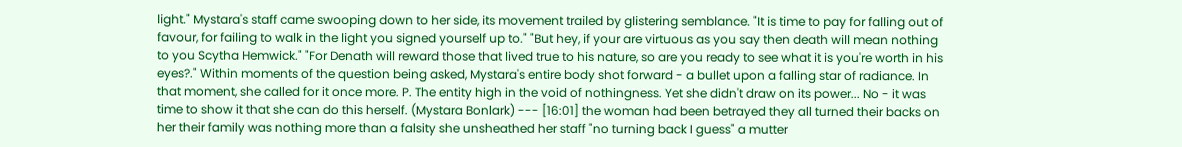light." Mystara's staff came swooping down to her side, its movement trailed by glistering semblance. "It is time to pay for falling out of favour, for failing to walk in the light you signed yourself up to." "But hey, if your are virtuous as you say then death will mean nothing to you Scytha Hemwick." "For Denath will reward those that lived true to his nature, so are you ready to see what it is you're worth in his eyes?." Within moments of the question being asked, Mystara's entire body shot forward - a bullet upon a falling star of radiance. In that moment, she called for it once more. P. The entity high in the void of nothingness. Yet she didn't draw on its power... No - it was time to show it that she can do this herself. (Mystara Bonlark) --- [16:01] the woman had been betrayed they all turned their backs on her their family was nothing more than a falsity she unsheathed her staff "no turning back I guess" a mutter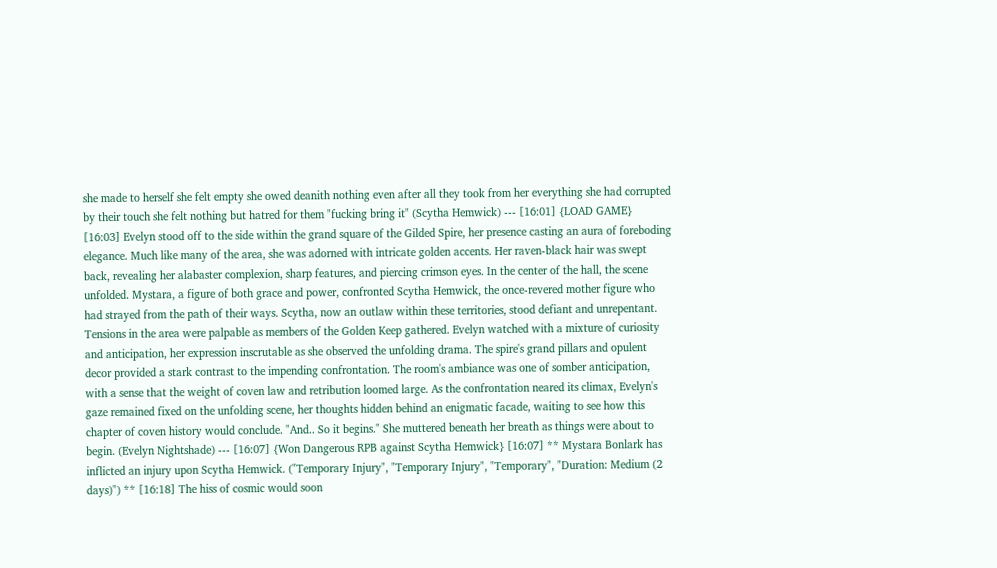she made to herself she felt empty she owed deanith nothing even after all they took from her everything she had corrupted by their touch she felt nothing but hatred for them "fucking bring it" (Scytha Hemwick) --- [16:01] {LOAD GAME} [16:03] Evelyn stood off to the side within the grand square of the Gilded Spire, her presence casting an aura of foreboding elegance. Much like many of the area, she was adorned with intricate golden accents. Her raven-black hair was swept back, revealing her alabaster complexion, sharp features, and piercing crimson eyes. In the center of the hall, the scene unfolded. Mystara, a figure of both grace and power, confronted Scytha Hemwick, the once-revered mother figure who had strayed from the path of their ways. Scytha, now an outlaw within these territories, stood defiant and unrepentant. Tensions in the area were palpable as members of the Golden Keep gathered. Evelyn watched with a mixture of curiosity and anticipation, her expression inscrutable as she observed the unfolding drama. The spire's grand pillars and opulent decor provided a stark contrast to the impending confrontation. The room's ambiance was one of somber anticipation, with a sense that the weight of coven law and retribution loomed large. As the confrontation neared its climax, Evelyn's gaze remained fixed on the unfolding scene, her thoughts hidden behind an enigmatic facade, waiting to see how this chapter of coven history would conclude. "And.. So it begins." She muttered beneath her breath as things were about to begin. (Evelyn Nightshade) --- [16:07] {Won Dangerous RPB against Scytha Hemwick} [16:07] ** Mystara Bonlark has inflicted an injury upon Scytha Hemwick. ("Temporary Injury", "Temporary Injury", "Temporary", "Duration: Medium (2 days)") ** [16:18] The hiss of cosmic would soon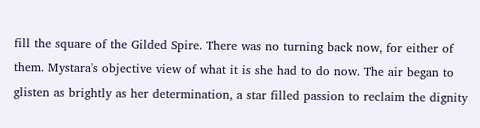fill the square of the Gilded Spire. There was no turning back now, for either of them. Mystara's objective view of what it is she had to do now. The air began to glisten as brightly as her determination, a star filled passion to reclaim the dignity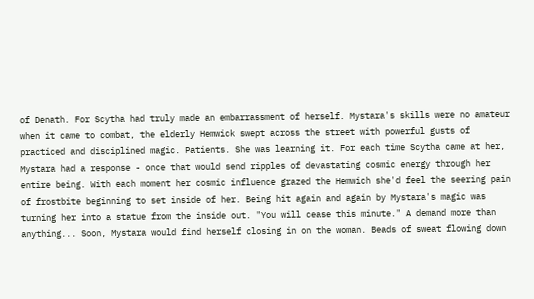of Denath. For Scytha had truly made an embarrassment of herself. Mystara's skills were no amateur when it came to combat, the elderly Hemwick swept across the street with powerful gusts of practiced and disciplined magic. Patients. She was learning it. For each time Scytha came at her, Mystara had a response - once that would send ripples of devastating cosmic energy through her entire being. With each moment her cosmic influence grazed the Hemwich she'd feel the seering pain of frostbite beginning to set inside of her. Being hit again and again by Mystara's magic was turning her into a statue from the inside out. "You will cease this minute." A demand more than anything... Soon, Mystara would find herself closing in on the woman. Beads of sweat flowing down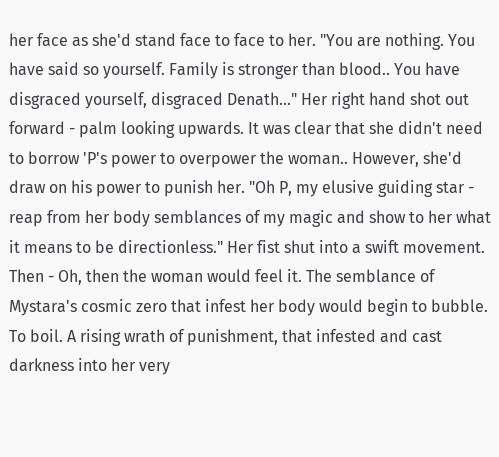her face as she'd stand face to face to her. "You are nothing. You have said so yourself. Family is stronger than blood.. You have disgraced yourself, disgraced Denath..." Her right hand shot out forward - palm looking upwards. It was clear that she didn't need to borrow 'P's power to overpower the woman.. However, she'd draw on his power to punish her. "Oh P, my elusive guiding star - reap from her body semblances of my magic and show to her what it means to be directionless." Her fist shut into a swift movement. Then - Oh, then the woman would feel it. The semblance of Mystara's cosmic zero that infest her body would begin to bubble. To boil. A rising wrath of punishment, that infested and cast darkness into her very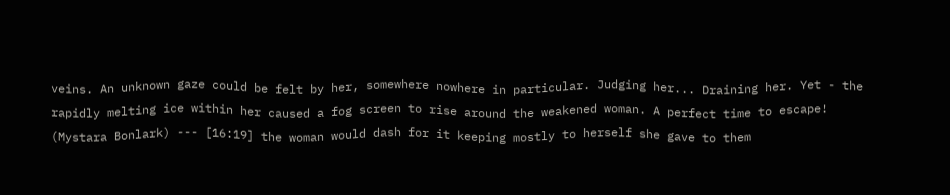veins. An unknown gaze could be felt by her, somewhere nowhere in particular. Judging her... Draining her. Yet - the rapidly melting ice within her caused a fog screen to rise around the weakened woman. A perfect time to escape! (Mystara Bonlark) --- [16:19] the woman would dash for it keeping mostly to herself she gave to them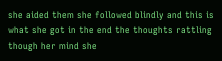she aided them she followed blindly and this is what she got in the end the thoughts rattling though her mind she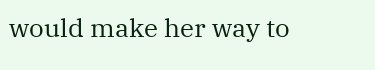would make her way to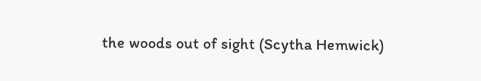the woods out of sight (Scytha Hemwick)